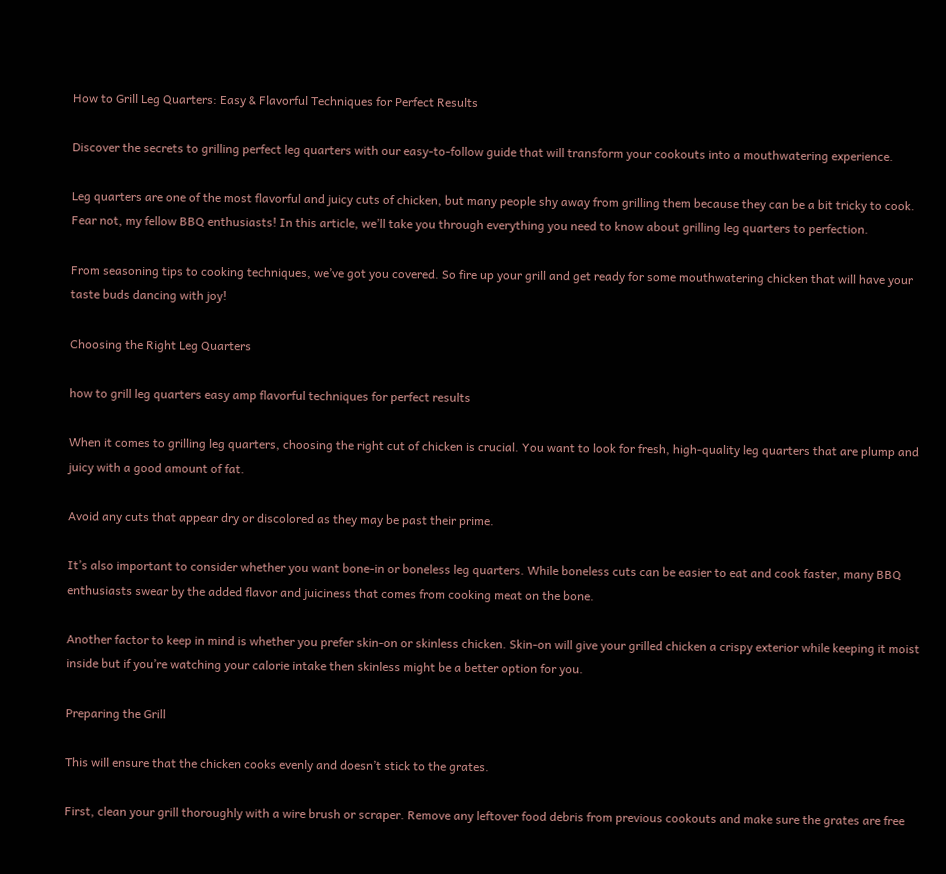How to Grill Leg Quarters: Easy & Flavorful Techniques for Perfect Results

Discover the secrets to grilling perfect leg quarters with our easy-to-follow guide that will transform your cookouts into a mouthwatering experience.

Leg quarters are one of the most flavorful and juicy cuts of chicken, but many people shy away from grilling them because they can be a bit tricky to cook. Fear not, my fellow BBQ enthusiasts! In this article, we’ll take you through everything you need to know about grilling leg quarters to perfection.

From seasoning tips to cooking techniques, we’ve got you covered. So fire up your grill and get ready for some mouthwatering chicken that will have your taste buds dancing with joy!

Choosing the Right Leg Quarters

how to grill leg quarters easy amp flavorful techniques for perfect results

When it comes to grilling leg quarters, choosing the right cut of chicken is crucial. You want to look for fresh, high-quality leg quarters that are plump and juicy with a good amount of fat.

Avoid any cuts that appear dry or discolored as they may be past their prime.

It’s also important to consider whether you want bone-in or boneless leg quarters. While boneless cuts can be easier to eat and cook faster, many BBQ enthusiasts swear by the added flavor and juiciness that comes from cooking meat on the bone.

Another factor to keep in mind is whether you prefer skin-on or skinless chicken. Skin-on will give your grilled chicken a crispy exterior while keeping it moist inside but if you’re watching your calorie intake then skinless might be a better option for you.

Preparing the Grill

This will ensure that the chicken cooks evenly and doesn’t stick to the grates.

First, clean your grill thoroughly with a wire brush or scraper. Remove any leftover food debris from previous cookouts and make sure the grates are free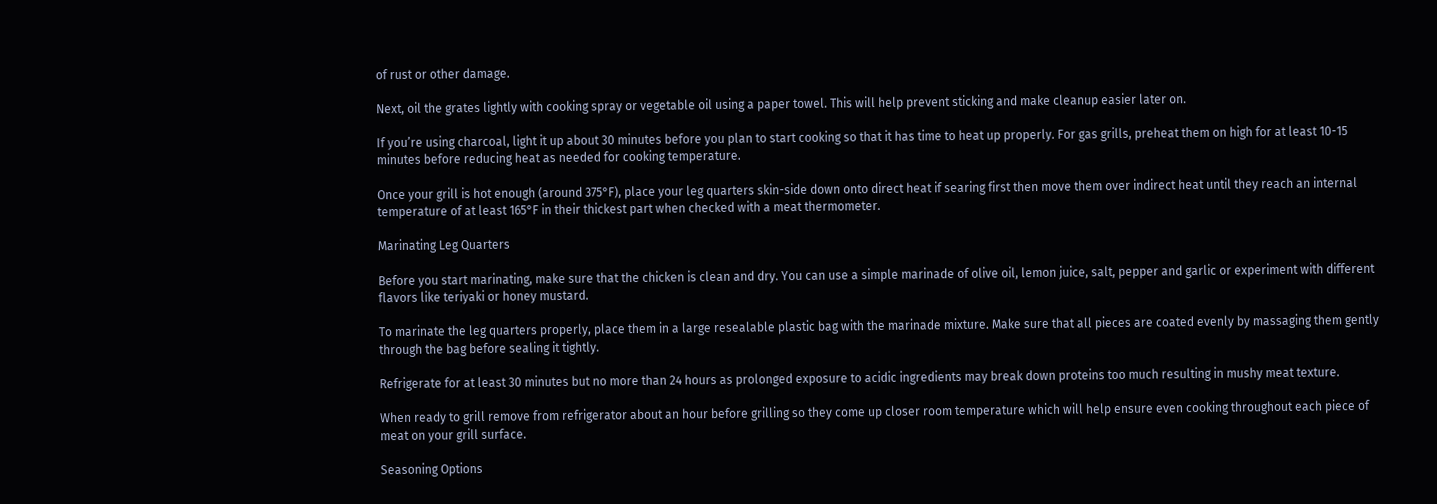of rust or other damage.

Next, oil the grates lightly with cooking spray or vegetable oil using a paper towel. This will help prevent sticking and make cleanup easier later on.

If you’re using charcoal, light it up about 30 minutes before you plan to start cooking so that it has time to heat up properly. For gas grills, preheat them on high for at least 10-15 minutes before reducing heat as needed for cooking temperature.

Once your grill is hot enough (around 375°F), place your leg quarters skin-side down onto direct heat if searing first then move them over indirect heat until they reach an internal temperature of at least 165°F in their thickest part when checked with a meat thermometer.

Marinating Leg Quarters

Before you start marinating, make sure that the chicken is clean and dry. You can use a simple marinade of olive oil, lemon juice, salt, pepper and garlic or experiment with different flavors like teriyaki or honey mustard.

To marinate the leg quarters properly, place them in a large resealable plastic bag with the marinade mixture. Make sure that all pieces are coated evenly by massaging them gently through the bag before sealing it tightly.

Refrigerate for at least 30 minutes but no more than 24 hours as prolonged exposure to acidic ingredients may break down proteins too much resulting in mushy meat texture.

When ready to grill remove from refrigerator about an hour before grilling so they come up closer room temperature which will help ensure even cooking throughout each piece of meat on your grill surface.

Seasoning Options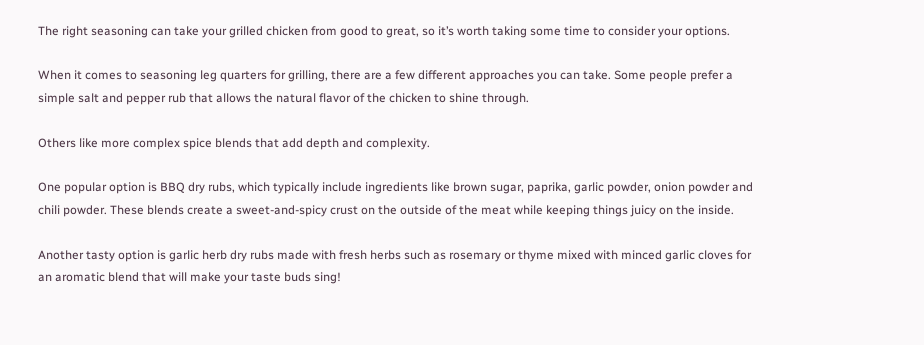The right seasoning can take your grilled chicken from good to great, so it’s worth taking some time to consider your options.

When it comes to seasoning leg quarters for grilling, there are a few different approaches you can take. Some people prefer a simple salt and pepper rub that allows the natural flavor of the chicken to shine through.

Others like more complex spice blends that add depth and complexity.

One popular option is BBQ dry rubs, which typically include ingredients like brown sugar, paprika, garlic powder, onion powder and chili powder. These blends create a sweet-and-spicy crust on the outside of the meat while keeping things juicy on the inside.

Another tasty option is garlic herb dry rubs made with fresh herbs such as rosemary or thyme mixed with minced garlic cloves for an aromatic blend that will make your taste buds sing!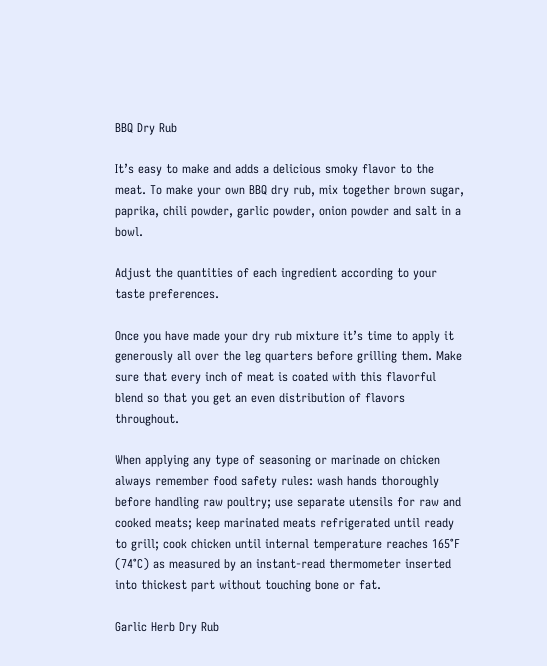BBQ Dry Rub

It’s easy to make and adds a delicious smoky flavor to the meat. To make your own BBQ dry rub, mix together brown sugar, paprika, chili powder, garlic powder, onion powder and salt in a bowl.

Adjust the quantities of each ingredient according to your taste preferences.

Once you have made your dry rub mixture it’s time to apply it generously all over the leg quarters before grilling them. Make sure that every inch of meat is coated with this flavorful blend so that you get an even distribution of flavors throughout.

When applying any type of seasoning or marinade on chicken always remember food safety rules: wash hands thoroughly before handling raw poultry; use separate utensils for raw and cooked meats; keep marinated meats refrigerated until ready to grill; cook chicken until internal temperature reaches 165°F (74°C) as measured by an instant-read thermometer inserted into thickest part without touching bone or fat.

Garlic Herb Dry Rub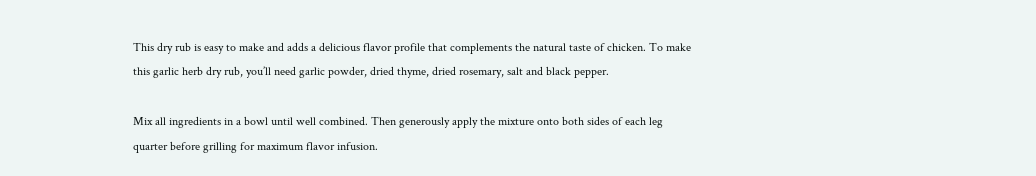This dry rub is easy to make and adds a delicious flavor profile that complements the natural taste of chicken. To make this garlic herb dry rub, you’ll need garlic powder, dried thyme, dried rosemary, salt and black pepper.

Mix all ingredients in a bowl until well combined. Then generously apply the mixture onto both sides of each leg quarter before grilling for maximum flavor infusion.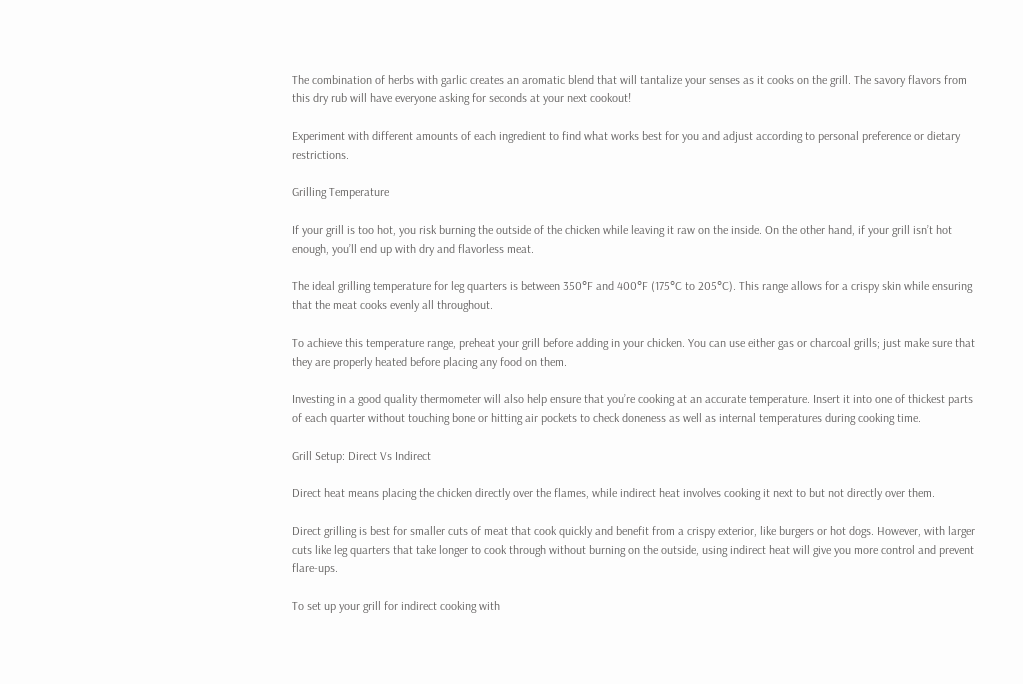The combination of herbs with garlic creates an aromatic blend that will tantalize your senses as it cooks on the grill. The savory flavors from this dry rub will have everyone asking for seconds at your next cookout!

Experiment with different amounts of each ingredient to find what works best for you and adjust according to personal preference or dietary restrictions.

Grilling Temperature

If your grill is too hot, you risk burning the outside of the chicken while leaving it raw on the inside. On the other hand, if your grill isn’t hot enough, you’ll end up with dry and flavorless meat.

The ideal grilling temperature for leg quarters is between 350°F and 400°F (175°C to 205°C). This range allows for a crispy skin while ensuring that the meat cooks evenly all throughout.

To achieve this temperature range, preheat your grill before adding in your chicken. You can use either gas or charcoal grills; just make sure that they are properly heated before placing any food on them.

Investing in a good quality thermometer will also help ensure that you’re cooking at an accurate temperature. Insert it into one of thickest parts of each quarter without touching bone or hitting air pockets to check doneness as well as internal temperatures during cooking time.

Grill Setup: Direct Vs Indirect

Direct heat means placing the chicken directly over the flames, while indirect heat involves cooking it next to but not directly over them.

Direct grilling is best for smaller cuts of meat that cook quickly and benefit from a crispy exterior, like burgers or hot dogs. However, with larger cuts like leg quarters that take longer to cook through without burning on the outside, using indirect heat will give you more control and prevent flare-ups.

To set up your grill for indirect cooking with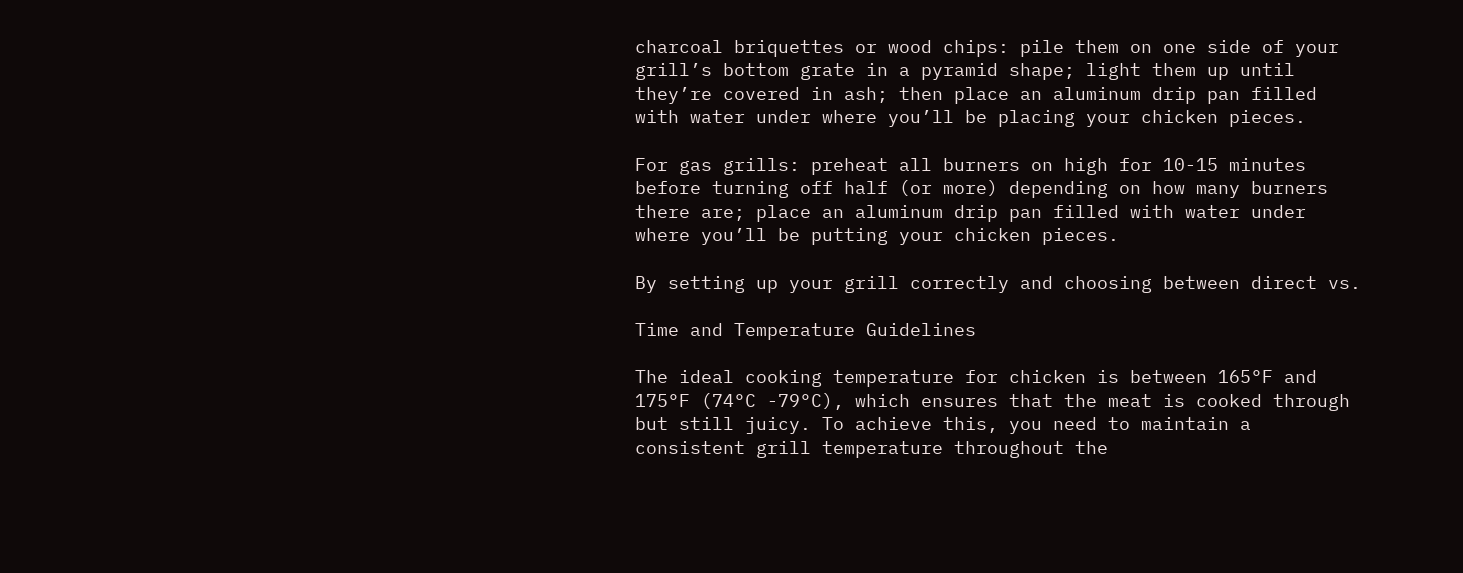charcoal briquettes or wood chips: pile them on one side of your grill’s bottom grate in a pyramid shape; light them up until they’re covered in ash; then place an aluminum drip pan filled with water under where you’ll be placing your chicken pieces.

For gas grills: preheat all burners on high for 10-15 minutes before turning off half (or more) depending on how many burners there are; place an aluminum drip pan filled with water under where you’ll be putting your chicken pieces.

By setting up your grill correctly and choosing between direct vs.

Time and Temperature Guidelines

The ideal cooking temperature for chicken is between 165°F and 175°F (74°C -79°C), which ensures that the meat is cooked through but still juicy. To achieve this, you need to maintain a consistent grill temperature throughout the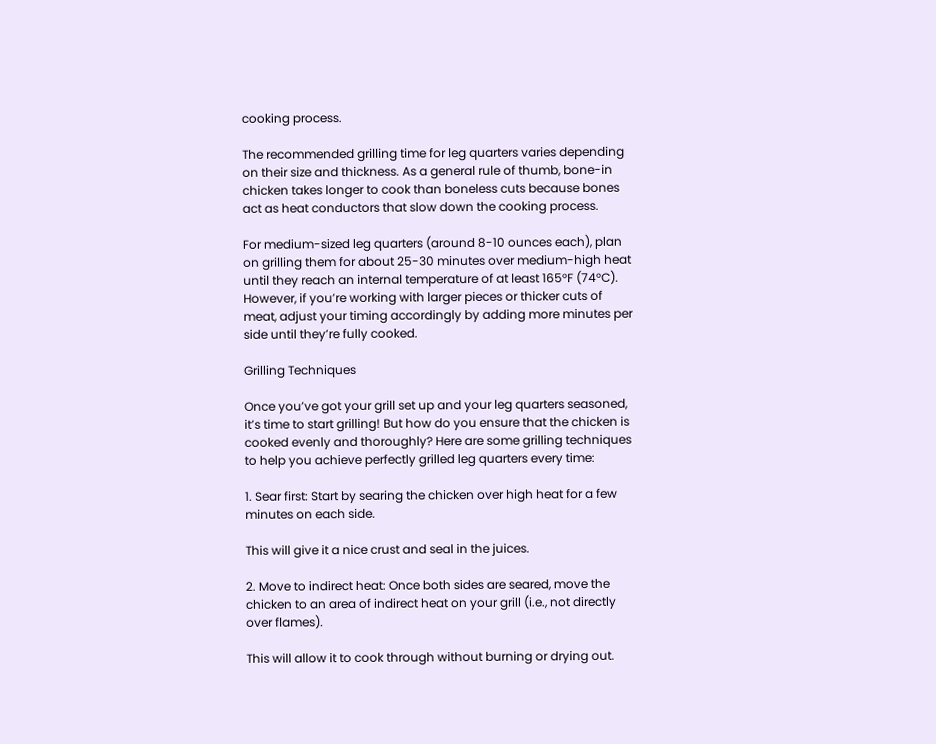cooking process.

The recommended grilling time for leg quarters varies depending on their size and thickness. As a general rule of thumb, bone-in chicken takes longer to cook than boneless cuts because bones act as heat conductors that slow down the cooking process.

For medium-sized leg quarters (around 8-10 ounces each), plan on grilling them for about 25-30 minutes over medium-high heat until they reach an internal temperature of at least 165°F (74°C). However, if you’re working with larger pieces or thicker cuts of meat, adjust your timing accordingly by adding more minutes per side until they’re fully cooked.

Grilling Techniques

Once you’ve got your grill set up and your leg quarters seasoned, it’s time to start grilling! But how do you ensure that the chicken is cooked evenly and thoroughly? Here are some grilling techniques to help you achieve perfectly grilled leg quarters every time:

1. Sear first: Start by searing the chicken over high heat for a few minutes on each side.

This will give it a nice crust and seal in the juices.

2. Move to indirect heat: Once both sides are seared, move the chicken to an area of indirect heat on your grill (i.e., not directly over flames).

This will allow it to cook through without burning or drying out.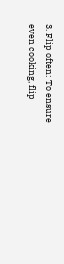3. Flip often: To ensure even cooking, flip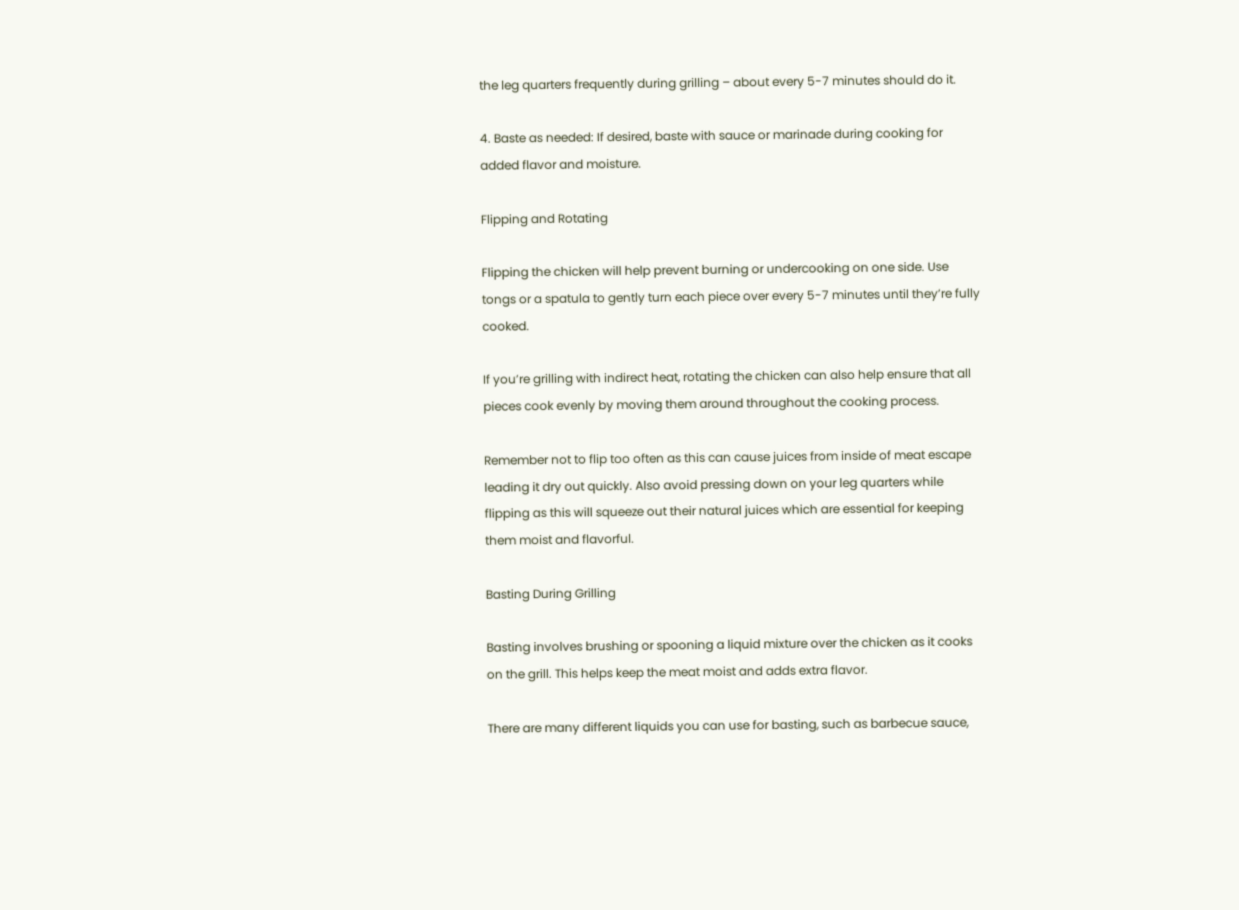the leg quarters frequently during grilling – about every 5-7 minutes should do it.

4. Baste as needed: If desired, baste with sauce or marinade during cooking for added flavor and moisture.

Flipping and Rotating

Flipping the chicken will help prevent burning or undercooking on one side. Use tongs or a spatula to gently turn each piece over every 5-7 minutes until they’re fully cooked.

If you’re grilling with indirect heat, rotating the chicken can also help ensure that all pieces cook evenly by moving them around throughout the cooking process.

Remember not to flip too often as this can cause juices from inside of meat escape leading it dry out quickly. Also avoid pressing down on your leg quarters while flipping as this will squeeze out their natural juices which are essential for keeping them moist and flavorful.

Basting During Grilling

Basting involves brushing or spooning a liquid mixture over the chicken as it cooks on the grill. This helps keep the meat moist and adds extra flavor.

There are many different liquids you can use for basting, such as barbecue sauce,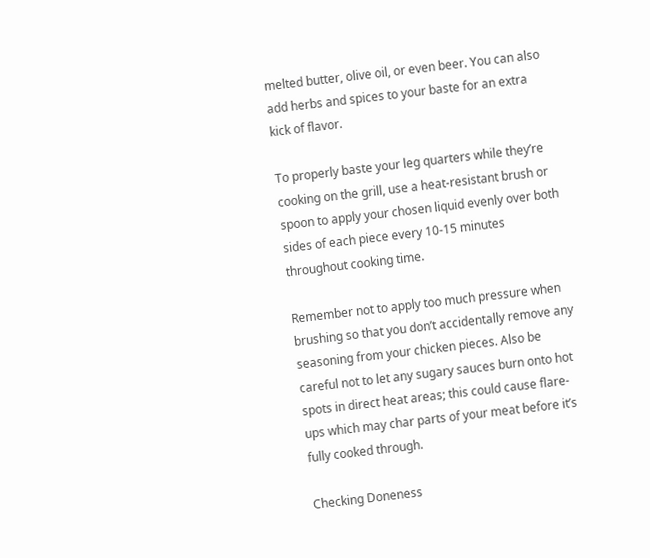melted butter, olive oil, or even beer. You can also add herbs and spices to your baste for an extra kick of flavor.

To properly baste your leg quarters while they’re cooking on the grill, use a heat-resistant brush or spoon to apply your chosen liquid evenly over both sides of each piece every 10-15 minutes throughout cooking time.

Remember not to apply too much pressure when brushing so that you don’t accidentally remove any seasoning from your chicken pieces. Also be careful not to let any sugary sauces burn onto hot spots in direct heat areas; this could cause flare-ups which may char parts of your meat before it’s fully cooked through.

Checking Doneness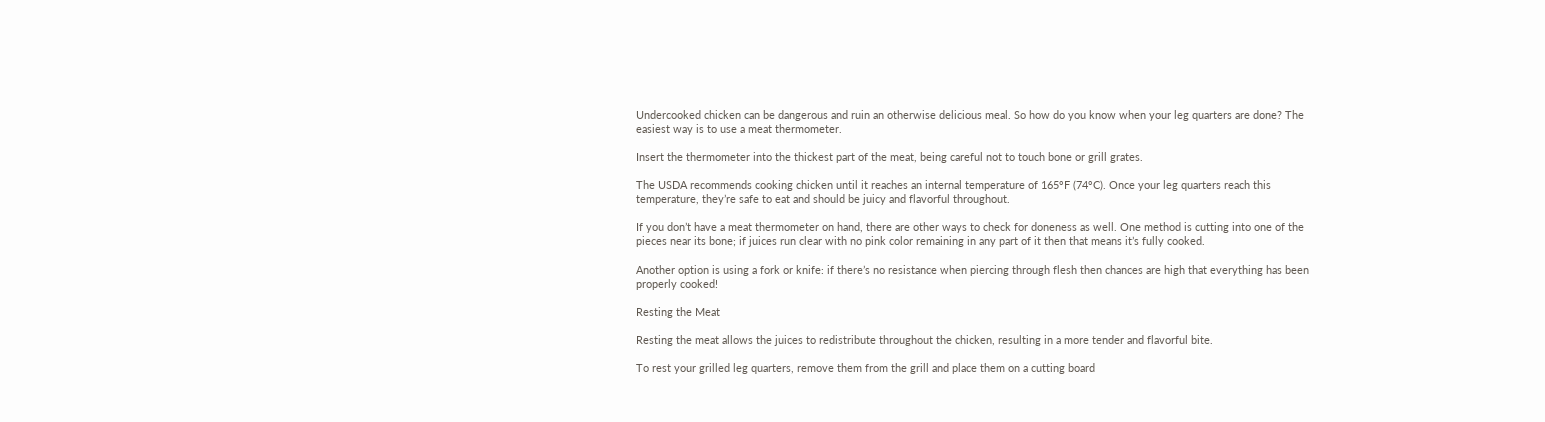Undercooked chicken can be dangerous and ruin an otherwise delicious meal. So how do you know when your leg quarters are done? The easiest way is to use a meat thermometer.

Insert the thermometer into the thickest part of the meat, being careful not to touch bone or grill grates.

The USDA recommends cooking chicken until it reaches an internal temperature of 165°F (74°C). Once your leg quarters reach this temperature, they’re safe to eat and should be juicy and flavorful throughout.

If you don’t have a meat thermometer on hand, there are other ways to check for doneness as well. One method is cutting into one of the pieces near its bone; if juices run clear with no pink color remaining in any part of it then that means it’s fully cooked.

Another option is using a fork or knife: if there’s no resistance when piercing through flesh then chances are high that everything has been properly cooked!

Resting the Meat

Resting the meat allows the juices to redistribute throughout the chicken, resulting in a more tender and flavorful bite.

To rest your grilled leg quarters, remove them from the grill and place them on a cutting board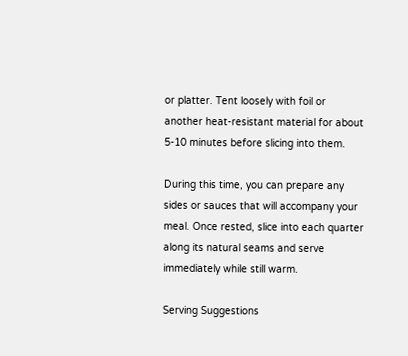or platter. Tent loosely with foil or another heat-resistant material for about 5-10 minutes before slicing into them.

During this time, you can prepare any sides or sauces that will accompany your meal. Once rested, slice into each quarter along its natural seams and serve immediately while still warm.

Serving Suggestions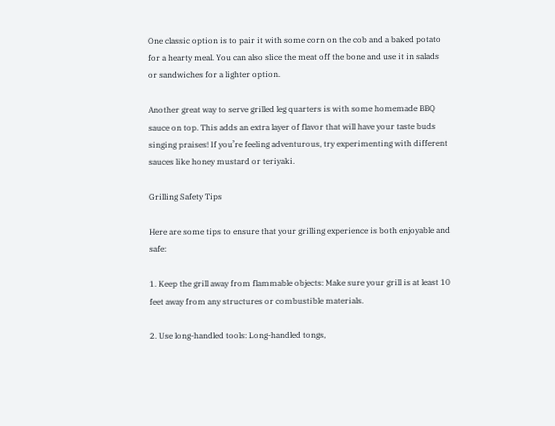One classic option is to pair it with some corn on the cob and a baked potato for a hearty meal. You can also slice the meat off the bone and use it in salads or sandwiches for a lighter option.

Another great way to serve grilled leg quarters is with some homemade BBQ sauce on top. This adds an extra layer of flavor that will have your taste buds singing praises! If you’re feeling adventurous, try experimenting with different sauces like honey mustard or teriyaki.

Grilling Safety Tips

Here are some tips to ensure that your grilling experience is both enjoyable and safe:

1. Keep the grill away from flammable objects: Make sure your grill is at least 10 feet away from any structures or combustible materials.

2. Use long-handled tools: Long-handled tongs,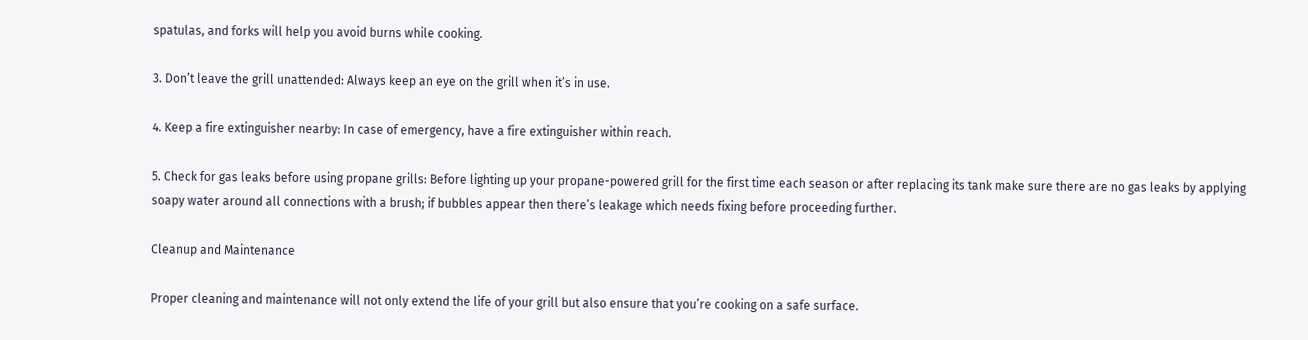spatulas, and forks will help you avoid burns while cooking.

3. Don’t leave the grill unattended: Always keep an eye on the grill when it’s in use.

4. Keep a fire extinguisher nearby: In case of emergency, have a fire extinguisher within reach.

5. Check for gas leaks before using propane grills: Before lighting up your propane-powered grill for the first time each season or after replacing its tank make sure there are no gas leaks by applying soapy water around all connections with a brush; if bubbles appear then there’s leakage which needs fixing before proceeding further.

Cleanup and Maintenance

Proper cleaning and maintenance will not only extend the life of your grill but also ensure that you’re cooking on a safe surface.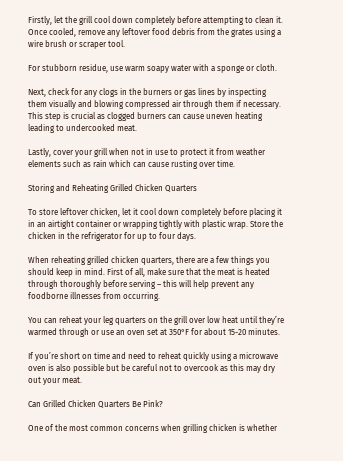Firstly, let the grill cool down completely before attempting to clean it. Once cooled, remove any leftover food debris from the grates using a wire brush or scraper tool.

For stubborn residue, use warm soapy water with a sponge or cloth.

Next, check for any clogs in the burners or gas lines by inspecting them visually and blowing compressed air through them if necessary. This step is crucial as clogged burners can cause uneven heating leading to undercooked meat.

Lastly, cover your grill when not in use to protect it from weather elements such as rain which can cause rusting over time.

Storing and Reheating Grilled Chicken Quarters

To store leftover chicken, let it cool down completely before placing it in an airtight container or wrapping tightly with plastic wrap. Store the chicken in the refrigerator for up to four days.

When reheating grilled chicken quarters, there are a few things you should keep in mind. First of all, make sure that the meat is heated through thoroughly before serving – this will help prevent any foodborne illnesses from occurring.

You can reheat your leg quarters on the grill over low heat until they’re warmed through or use an oven set at 350°F for about 15-20 minutes.

If you’re short on time and need to reheat quickly using a microwave oven is also possible but be careful not to overcook as this may dry out your meat.

Can Grilled Chicken Quarters Be Pink?

One of the most common concerns when grilling chicken is whether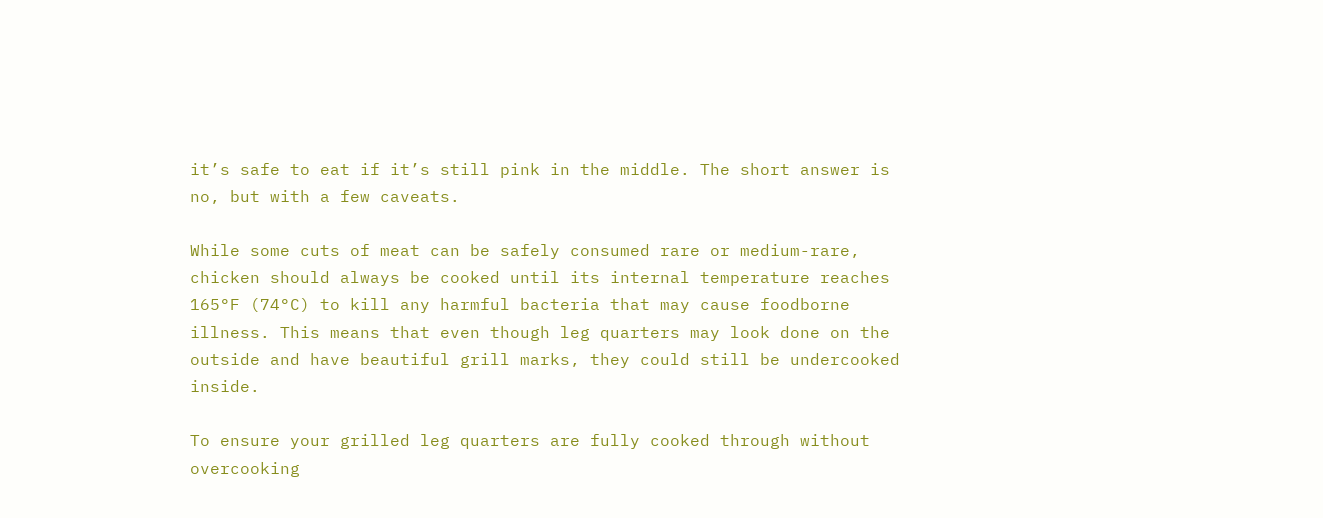it’s safe to eat if it’s still pink in the middle. The short answer is no, but with a few caveats.

While some cuts of meat can be safely consumed rare or medium-rare, chicken should always be cooked until its internal temperature reaches 165°F (74°C) to kill any harmful bacteria that may cause foodborne illness. This means that even though leg quarters may look done on the outside and have beautiful grill marks, they could still be undercooked inside.

To ensure your grilled leg quarters are fully cooked through without overcooking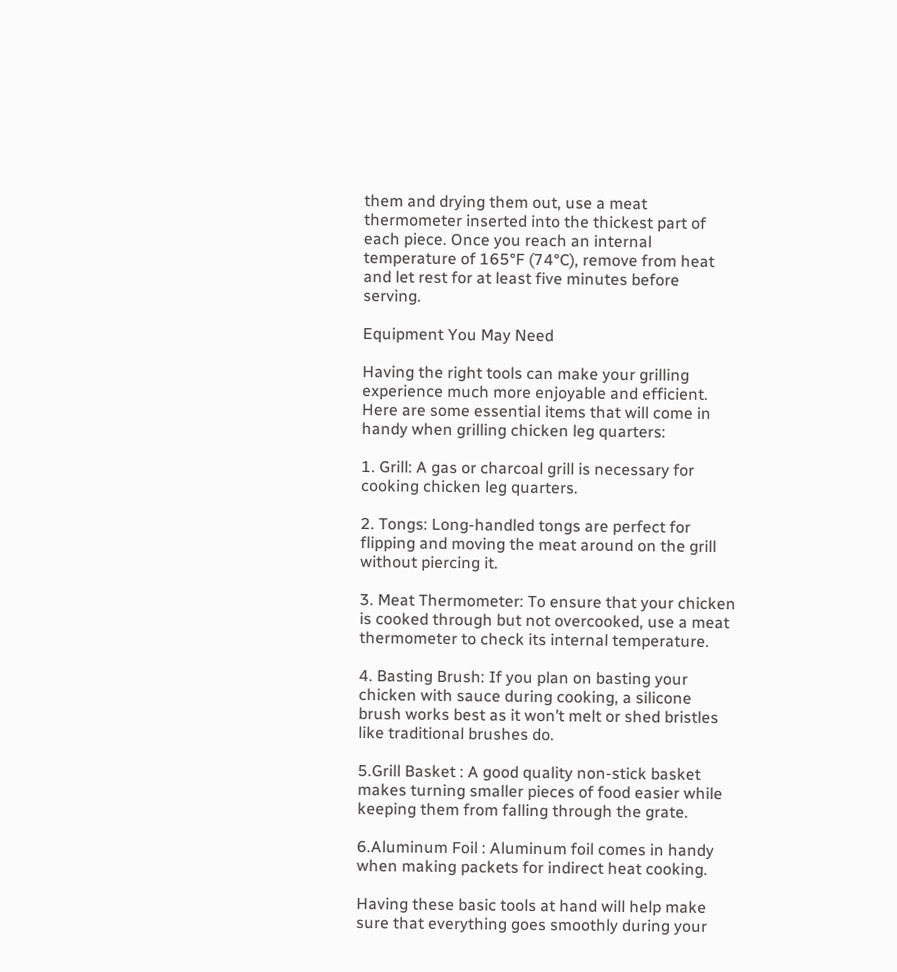them and drying them out, use a meat thermometer inserted into the thickest part of each piece. Once you reach an internal temperature of 165°F (74°C), remove from heat and let rest for at least five minutes before serving.

Equipment You May Need

Having the right tools can make your grilling experience much more enjoyable and efficient. Here are some essential items that will come in handy when grilling chicken leg quarters:

1. Grill: A gas or charcoal grill is necessary for cooking chicken leg quarters.

2. Tongs: Long-handled tongs are perfect for flipping and moving the meat around on the grill without piercing it.

3. Meat Thermometer: To ensure that your chicken is cooked through but not overcooked, use a meat thermometer to check its internal temperature.

4. Basting Brush: If you plan on basting your chicken with sauce during cooking, a silicone brush works best as it won’t melt or shed bristles like traditional brushes do.

5.Grill Basket : A good quality non-stick basket makes turning smaller pieces of food easier while keeping them from falling through the grate.

6.Aluminum Foil : Aluminum foil comes in handy when making packets for indirect heat cooking.

Having these basic tools at hand will help make sure that everything goes smoothly during your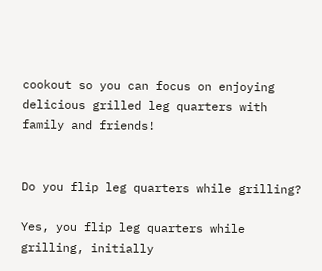cookout so you can focus on enjoying delicious grilled leg quarters with family and friends!


Do you flip leg quarters while grilling?

Yes, you flip leg quarters while grilling, initially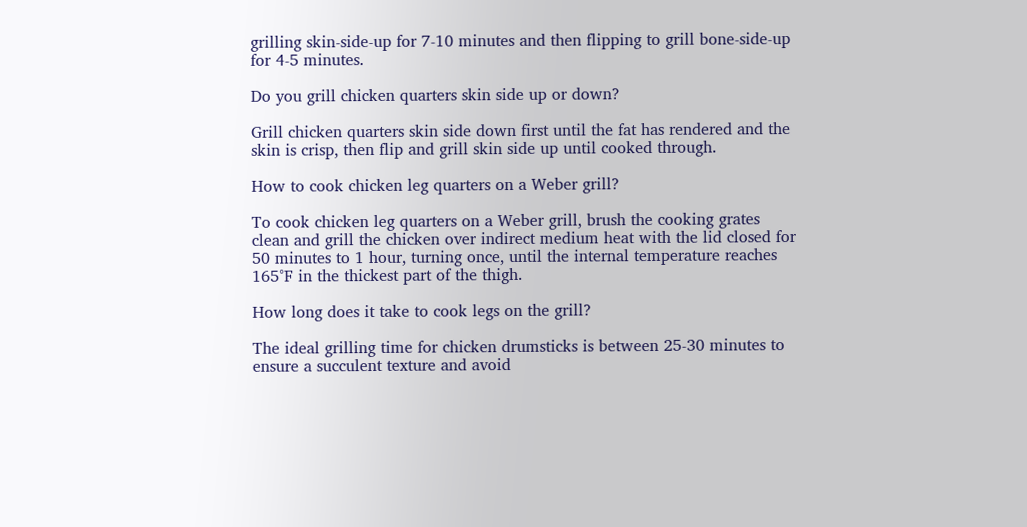grilling skin-side-up for 7-10 minutes and then flipping to grill bone-side-up for 4-5 minutes.

Do you grill chicken quarters skin side up or down?

Grill chicken quarters skin side down first until the fat has rendered and the skin is crisp, then flip and grill skin side up until cooked through.

How to cook chicken leg quarters on a Weber grill?

To cook chicken leg quarters on a Weber grill, brush the cooking grates clean and grill the chicken over indirect medium heat with the lid closed for 50 minutes to 1 hour, turning once, until the internal temperature reaches 165°F in the thickest part of the thigh.

How long does it take to cook legs on the grill?

The ideal grilling time for chicken drumsticks is between 25-30 minutes to ensure a succulent texture and avoid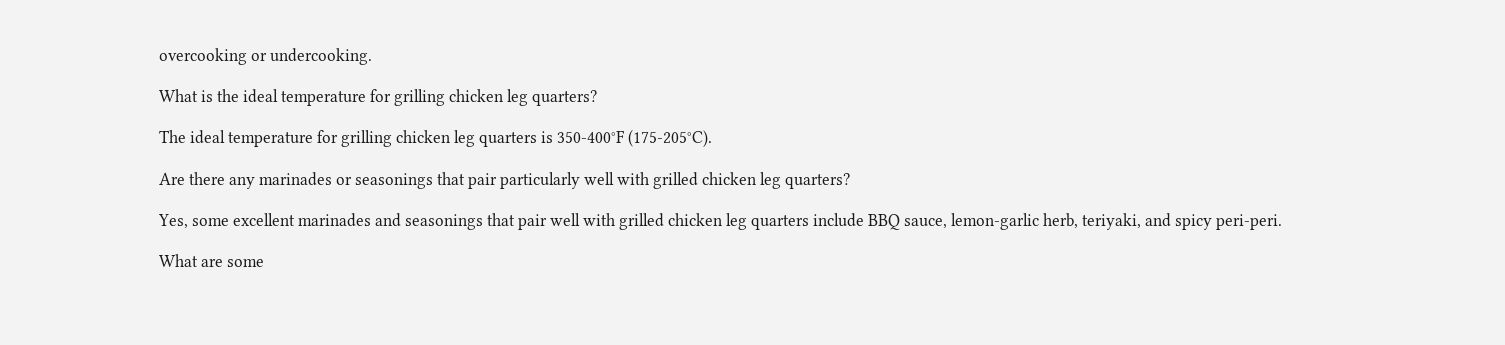overcooking or undercooking.

What is the ideal temperature for grilling chicken leg quarters?

The ideal temperature for grilling chicken leg quarters is 350-400°F (175-205°C).

Are there any marinades or seasonings that pair particularly well with grilled chicken leg quarters?

Yes, some excellent marinades and seasonings that pair well with grilled chicken leg quarters include BBQ sauce, lemon-garlic herb, teriyaki, and spicy peri-peri.

What are some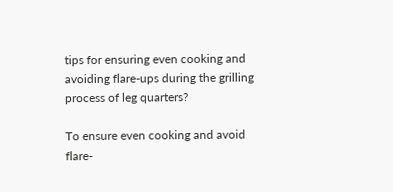tips for ensuring even cooking and avoiding flare-ups during the grilling process of leg quarters?

To ensure even cooking and avoid flare-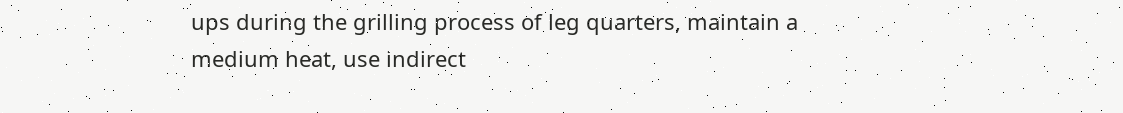ups during the grilling process of leg quarters, maintain a medium heat, use indirect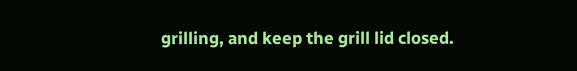grilling, and keep the grill lid closed.